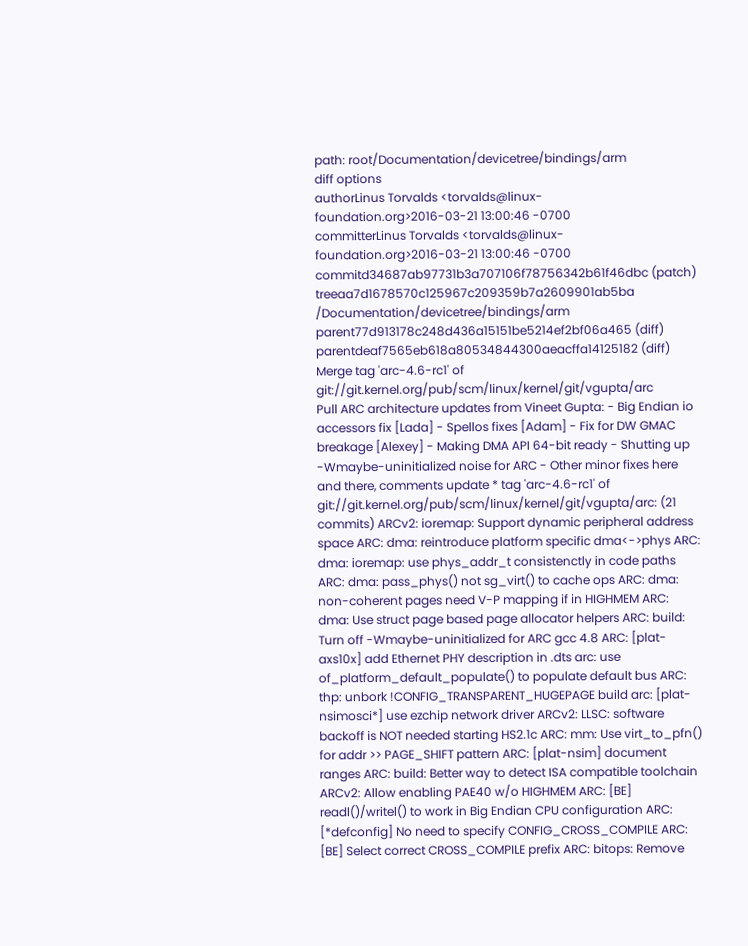path: root/Documentation/devicetree/bindings/arm
diff options
authorLinus Torvalds <torvalds@linux-foundation.org>2016-03-21 13:00:46 -0700
committerLinus Torvalds <torvalds@linux-foundation.org>2016-03-21 13:00:46 -0700
commitd34687ab97731b3a707106f78756342b61f46dbc (patch)
treeaa7d1678570c125967c209359b7a2609901ab5ba /Documentation/devicetree/bindings/arm
parent77d913178c248d436a15151be5214ef2bf06a465 (diff)
parentdeaf7565eb618a80534844300aeacffa14125182 (diff)
Merge tag 'arc-4.6-rc1' of git://git.kernel.org/pub/scm/linux/kernel/git/vgupta/arc
Pull ARC architecture updates from Vineet Gupta: - Big Endian io accessors fix [Lada] - Spellos fixes [Adam] - Fix for DW GMAC breakage [Alexey] - Making DMA API 64-bit ready - Shutting up -Wmaybe-uninitialized noise for ARC - Other minor fixes here and there, comments update * tag 'arc-4.6-rc1' of git://git.kernel.org/pub/scm/linux/kernel/git/vgupta/arc: (21 commits) ARCv2: ioremap: Support dynamic peripheral address space ARC: dma: reintroduce platform specific dma<->phys ARC: dma: ioremap: use phys_addr_t consistenctly in code paths ARC: dma: pass_phys() not sg_virt() to cache ops ARC: dma: non-coherent pages need V-P mapping if in HIGHMEM ARC: dma: Use struct page based page allocator helpers ARC: build: Turn off -Wmaybe-uninitialized for ARC gcc 4.8 ARC: [plat-axs10x] add Ethernet PHY description in .dts arc: use of_platform_default_populate() to populate default bus ARC: thp: unbork !CONFIG_TRANSPARENT_HUGEPAGE build arc: [plat-nsimosci*] use ezchip network driver ARCv2: LLSC: software backoff is NOT needed starting HS2.1c ARC: mm: Use virt_to_pfn() for addr >> PAGE_SHIFT pattern ARC: [plat-nsim] document ranges ARC: build: Better way to detect ISA compatible toolchain ARCv2: Allow enabling PAE40 w/o HIGHMEM ARC: [BE] readl()/writel() to work in Big Endian CPU configuration ARC: [*defconfig] No need to specify CONFIG_CROSS_COMPILE ARC: [BE] Select correct CROSS_COMPILE prefix ARC: bitops: Remove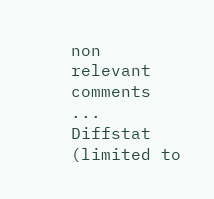non relevant comments ...
Diffstat (limited to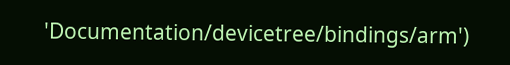'Documentation/devicetree/bindings/arm')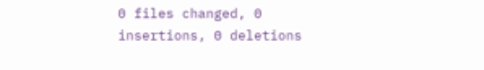0 files changed, 0 insertions, 0 deletions